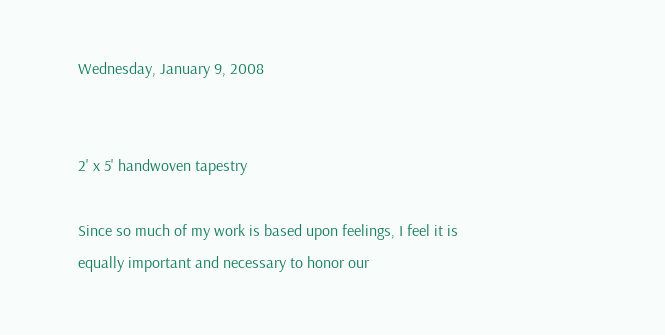Wednesday, January 9, 2008


2' x 5' handwoven tapestry

Since so much of my work is based upon feelings, I feel it is equally important and necessary to honor our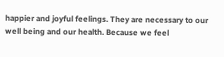happier and joyful feelings. They are necessary to our well being and our health. Because we feel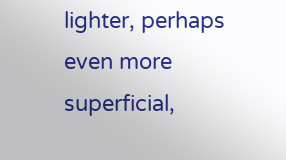lighter, perhaps even more superficial,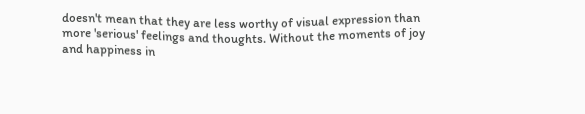doesn't mean that they are less worthy of visual expression than more 'serious' feelings and thoughts. Without the moments of joy and happiness in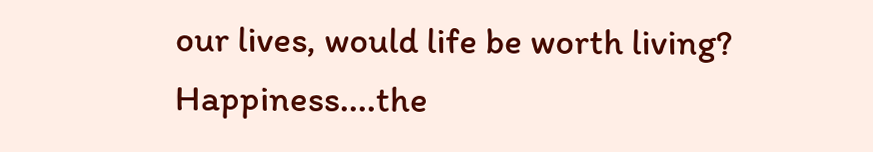our lives, would life be worth living? Happiness....the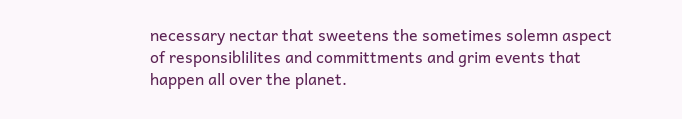necessary nectar that sweetens the sometimes solemn aspect of responsiblilites and committments and grim events that happen all over the planet.